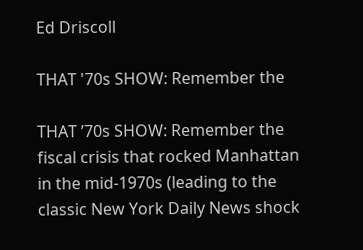Ed Driscoll

THAT '70s SHOW: Remember the

THAT ’70s SHOW: Remember the fiscal crisis that rocked Manhattan in the mid-1970s (leading to the classic New York Daily News shock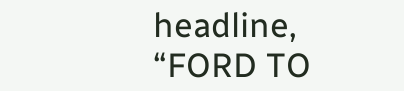headline, “FORD TO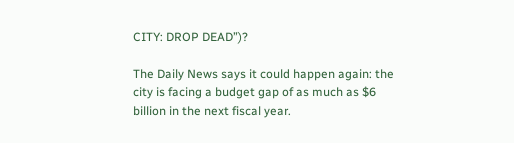CITY: DROP DEAD”)?

The Daily News says it could happen again: the city is facing a budget gap of as much as $6 billion in the next fiscal year.